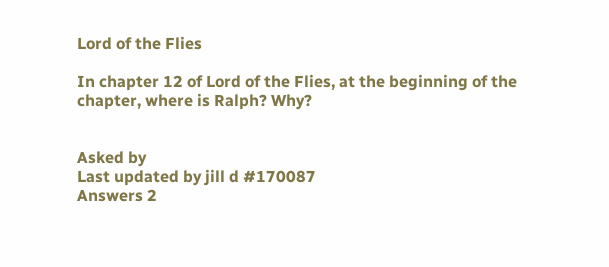Lord of the Flies

In chapter 12 of Lord of the Flies, at the beginning of the chapter, where is Ralph? Why?


Asked by
Last updated by jill d #170087
Answers 2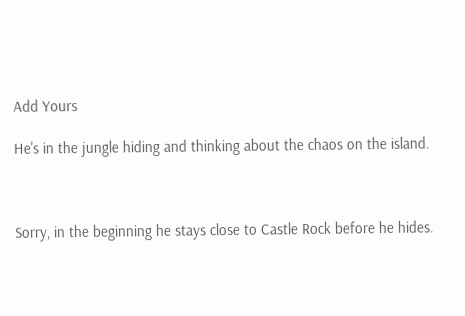Add Yours

He's in the jungle hiding and thinking about the chaos on the island.



Sorry, in the beginning he stays close to Castle Rock before he hides.